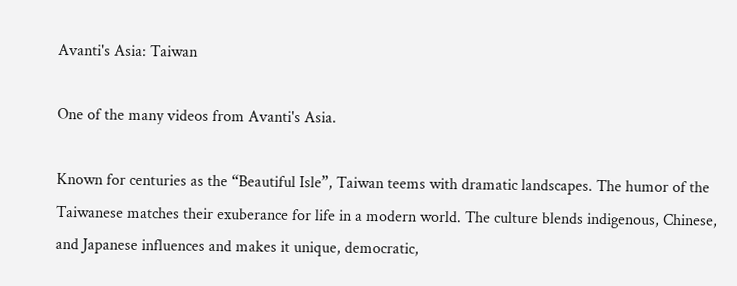Avanti's Asia: Taiwan

One of the many videos from Avanti's Asia.

Known for centuries as the “Beautiful Isle”, Taiwan teems with dramatic landscapes. The humor of the Taiwanese matches their exuberance for life in a modern world. The culture blends indigenous, Chinese, and Japanese influences and makes it unique, democratic,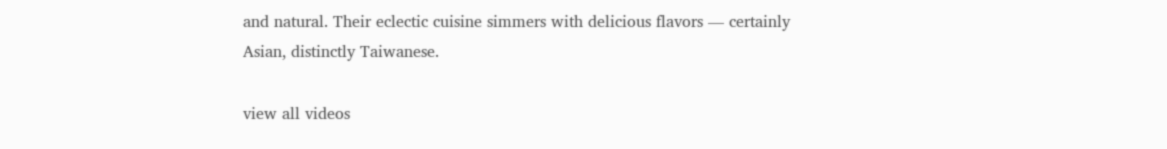and natural. Their eclectic cuisine simmers with delicious flavors — certainly Asian, distinctly Taiwanese.

view all videos